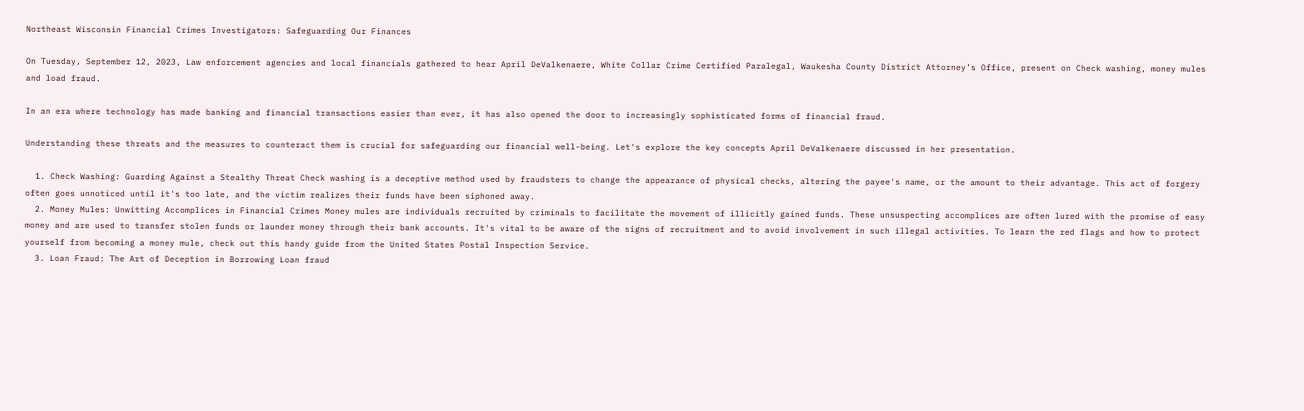Northeast Wisconsin Financial Crimes Investigators: Safeguarding Our Finances

On Tuesday, September 12, 2023, Law enforcement agencies and local financials gathered to hear April DeValkenaere, White Collar Crime Certified Paralegal, Waukesha County District Attorney’s Office, present on Check washing, money mules and load fraud.

In an era where technology has made banking and financial transactions easier than ever, it has also opened the door to increasingly sophisticated forms of financial fraud.

Understanding these threats and the measures to counteract them is crucial for safeguarding our financial well-being. Let's explore the key concepts April DeValkenaere discussed in her presentation.

  1. Check Washing: Guarding Against a Stealthy Threat Check washing is a deceptive method used by fraudsters to change the appearance of physical checks, altering the payee's name, or the amount to their advantage. This act of forgery often goes unnoticed until it's too late, and the victim realizes their funds have been siphoned away.
  2. Money Mules: Unwitting Accomplices in Financial Crimes Money mules are individuals recruited by criminals to facilitate the movement of illicitly gained funds. These unsuspecting accomplices are often lured with the promise of easy money and are used to transfer stolen funds or launder money through their bank accounts. It's vital to be aware of the signs of recruitment and to avoid involvement in such illegal activities. To learn the red flags and how to protect yourself from becoming a money mule, check out this handy guide from the United States Postal Inspection Service.
  3. Loan Fraud: The Art of Deception in Borrowing Loan fraud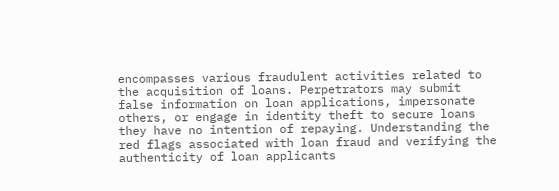encompasses various fraudulent activities related to the acquisition of loans. Perpetrators may submit false information on loan applications, impersonate others, or engage in identity theft to secure loans they have no intention of repaying. Understanding the red flags associated with loan fraud and verifying the authenticity of loan applicants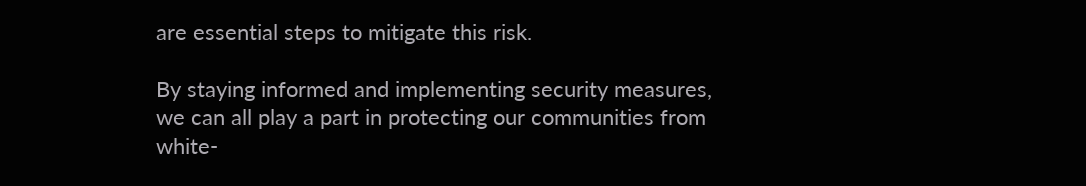are essential steps to mitigate this risk.

By staying informed and implementing security measures, we can all play a part in protecting our communities from white-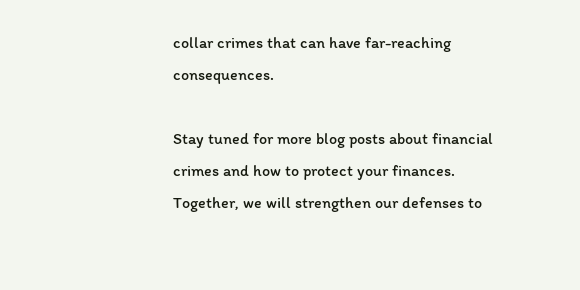collar crimes that can have far-reaching consequences.

Stay tuned for more blog posts about financial crimes and how to protect your finances. Together, we will strengthen our defenses to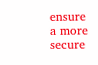ensure a more secure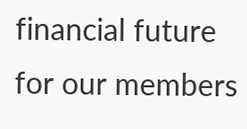financial future for our members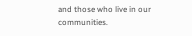and those who live in our communities.